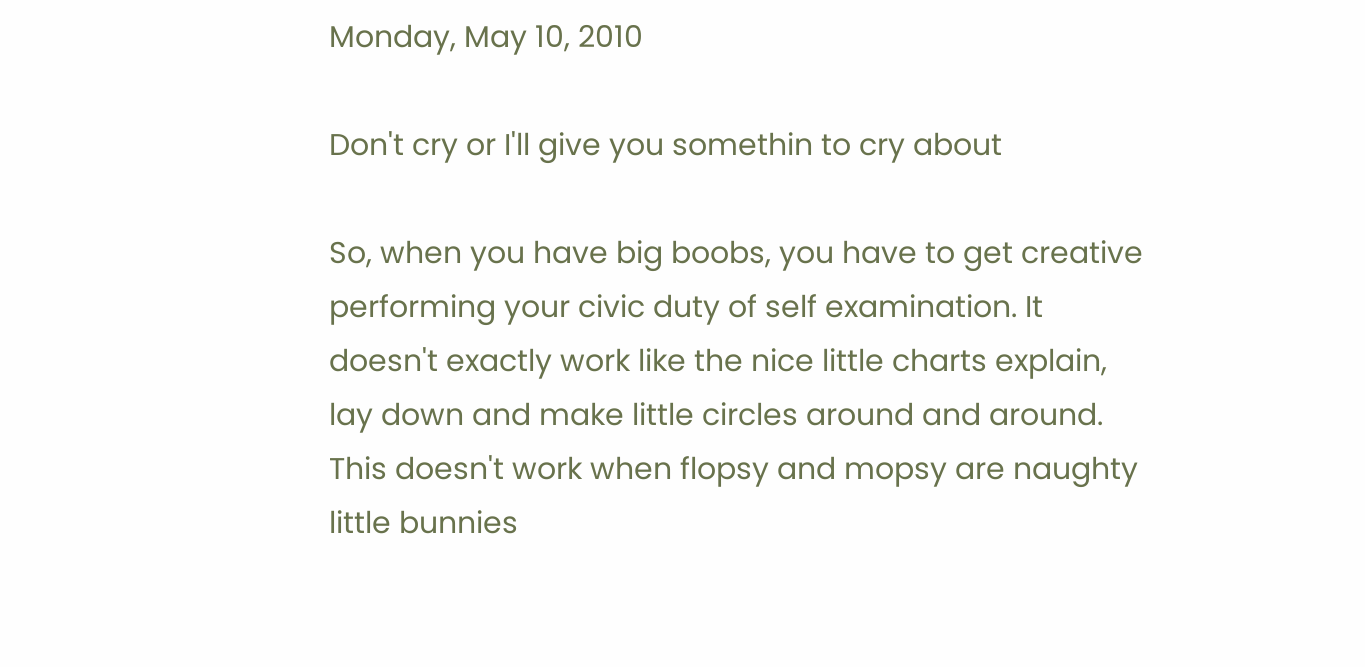Monday, May 10, 2010

Don't cry or I'll give you somethin to cry about

So, when you have big boobs, you have to get creative performing your civic duty of self examination. It doesn't exactly work like the nice little charts explain, lay down and make little circles around and around. This doesn't work when flopsy and mopsy are naughty little bunnies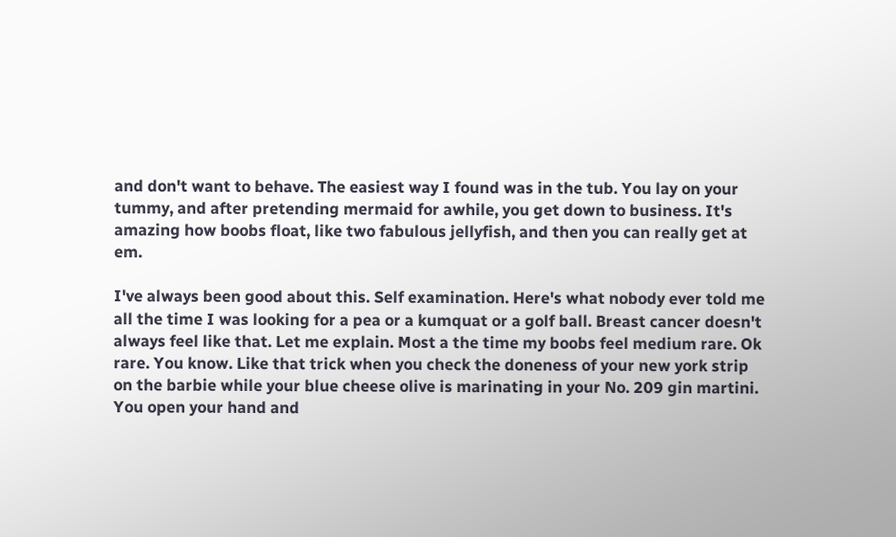and don't want to behave. The easiest way I found was in the tub. You lay on your tummy, and after pretending mermaid for awhile, you get down to business. It's amazing how boobs float, like two fabulous jellyfish, and then you can really get at em.

I've always been good about this. Self examination. Here's what nobody ever told me all the time I was looking for a pea or a kumquat or a golf ball. Breast cancer doesn't always feel like that. Let me explain. Most a the time my boobs feel medium rare. Ok rare. You know. Like that trick when you check the doneness of your new york strip on the barbie while your blue cheese olive is marinating in your No. 209 gin martini. You open your hand and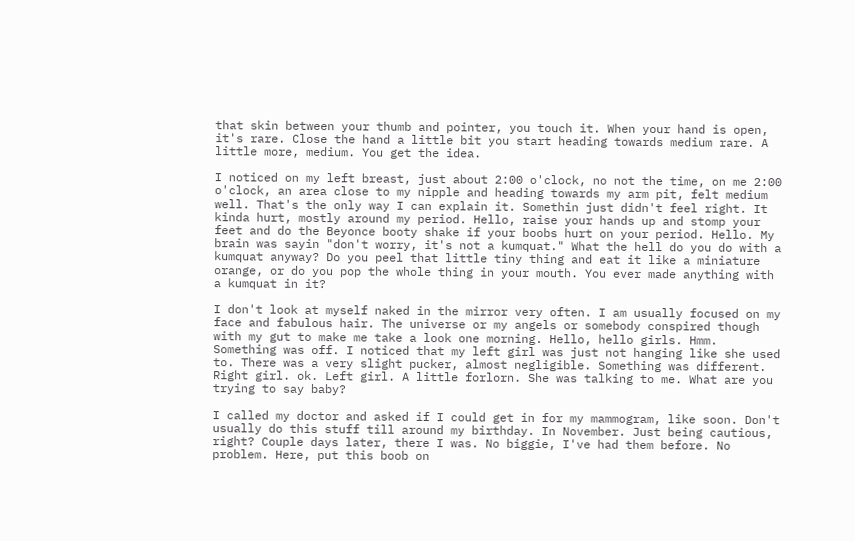that skin between your thumb and pointer, you touch it. When your hand is open, it's rare. Close the hand a little bit you start heading towards medium rare. A little more, medium. You get the idea.

I noticed on my left breast, just about 2:00 o'clock, no not the time, on me 2:00 o'clock, an area close to my nipple and heading towards my arm pit, felt medium well. That's the only way I can explain it. Somethin just didn't feel right. It kinda hurt, mostly around my period. Hello, raise your hands up and stomp your feet and do the Beyonce booty shake if your boobs hurt on your period. Hello. My brain was sayin "don't worry, it's not a kumquat." What the hell do you do with a kumquat anyway? Do you peel that little tiny thing and eat it like a miniature orange, or do you pop the whole thing in your mouth. You ever made anything with a kumquat in it?

I don't look at myself naked in the mirror very often. I am usually focused on my face and fabulous hair. The universe or my angels or somebody conspired though with my gut to make me take a look one morning. Hello, hello girls. Hmm. Something was off. I noticed that my left girl was just not hanging like she used to. There was a very slight pucker, almost negligible. Something was different. Right girl. ok. Left girl. A little forlorn. She was talking to me. What are you trying to say baby?

I called my doctor and asked if I could get in for my mammogram, like soon. Don't usually do this stuff till around my birthday. In November. Just being cautious, right? Couple days later, there I was. No biggie, I've had them before. No problem. Here, put this boob on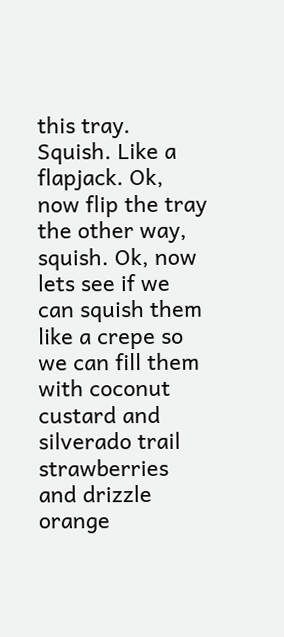this tray. Squish. Like a flapjack. Ok, now flip the tray the other way, squish. Ok, now lets see if we can squish them like a crepe so we can fill them with coconut custard and silverado trail strawberries and drizzle orange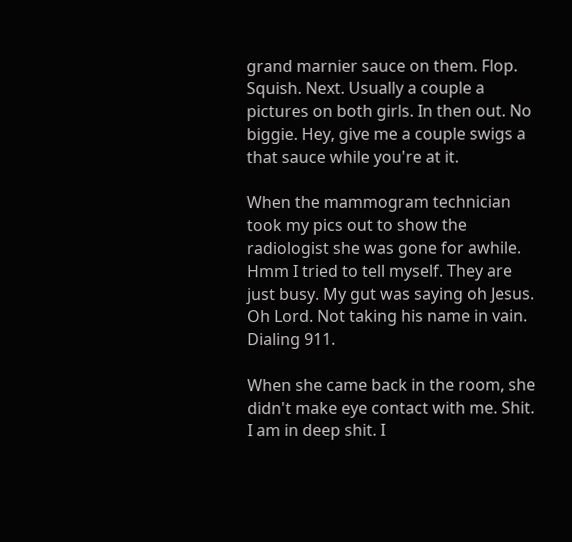grand marnier sauce on them. Flop. Squish. Next. Usually a couple a pictures on both girls. In then out. No biggie. Hey, give me a couple swigs a that sauce while you're at it.

When the mammogram technician took my pics out to show the radiologist she was gone for awhile. Hmm I tried to tell myself. They are just busy. My gut was saying oh Jesus. Oh Lord. Not taking his name in vain. Dialing 911.

When she came back in the room, she didn't make eye contact with me. Shit. I am in deep shit. I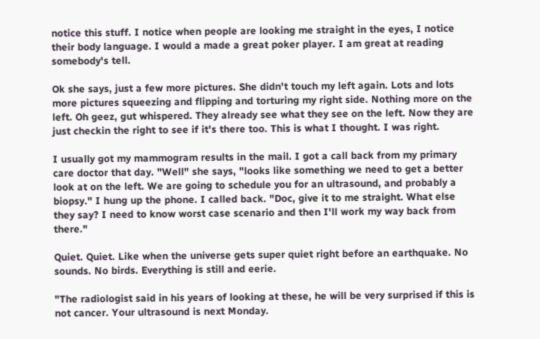notice this stuff. I notice when people are looking me straight in the eyes, I notice their body language. I would a made a great poker player. I am great at reading somebody's tell.

Ok she says, just a few more pictures. She didn't touch my left again. Lots and lots more pictures squeezing and flipping and torturing my right side. Nothing more on the left. Oh geez, gut whispered. They already see what they see on the left. Now they are just checkin the right to see if it's there too. This is what I thought. I was right.

I usually got my mammogram results in the mail. I got a call back from my primary care doctor that day. "Well" she says, "looks like something we need to get a better look at on the left. We are going to schedule you for an ultrasound, and probably a biopsy." I hung up the phone. I called back. "Doc, give it to me straight. What else they say? I need to know worst case scenario and then I'll work my way back from there."

Quiet. Quiet. Like when the universe gets super quiet right before an earthquake. No sounds. No birds. Everything is still and eerie.

"The radiologist said in his years of looking at these, he will be very surprised if this is not cancer. Your ultrasound is next Monday.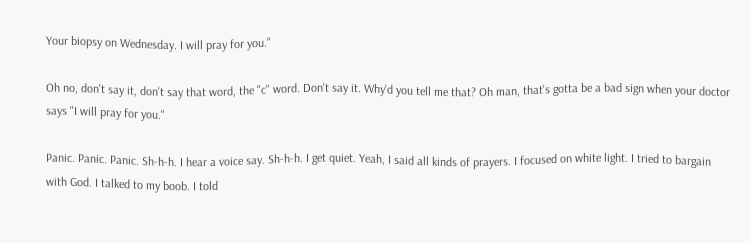Your biopsy on Wednesday. I will pray for you."

Oh no, don't say it, don't say that word, the "c" word. Don't say it. Why'd you tell me that? Oh man, that's gotta be a bad sign when your doctor says "I will pray for you."

Panic. Panic. Panic. Sh-h-h. I hear a voice say. Sh-h-h. I get quiet. Yeah, I said all kinds of prayers. I focused on white light. I tried to bargain with God. I talked to my boob. I told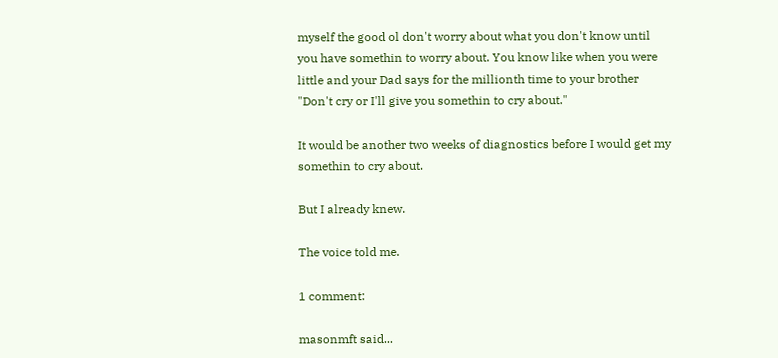myself the good ol don't worry about what you don't know until you have somethin to worry about. You know like when you were little and your Dad says for the millionth time to your brother "Don't cry or I'll give you somethin to cry about."

It would be another two weeks of diagnostics before I would get my somethin to cry about.

But I already knew.

The voice told me.

1 comment:

masonmft said...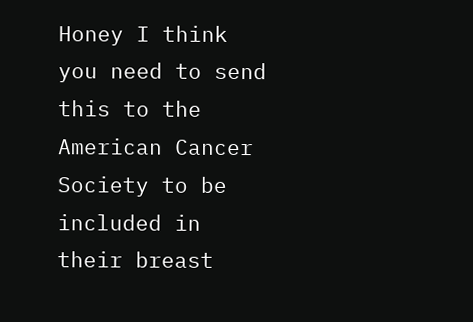Honey I think you need to send this to the American Cancer Society to be included in their breast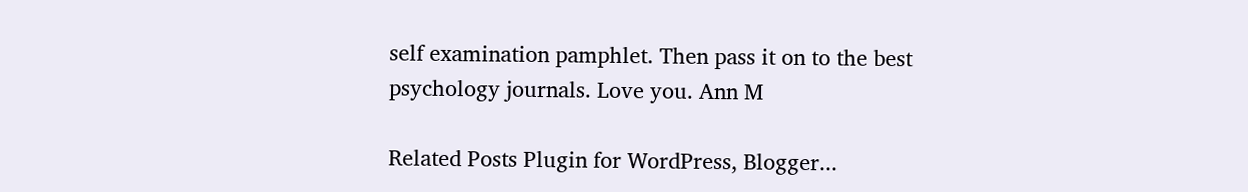self examination pamphlet. Then pass it on to the best psychology journals. Love you. Ann M

Related Posts Plugin for WordPress, Blogger...